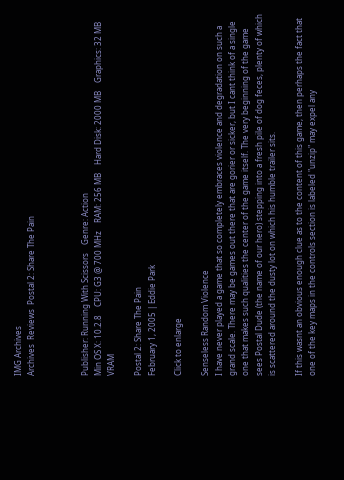IMG Archives
Archives  Reviews  Postal 2: Share The Pain



Publisher: Running With Scissors    Genre: Action
Min OS X: 10.2.8    CPU: G3 @ 700 MHz    RAM: 256 MB    Hard Disk: 2000 MB    Graphics: 32 MB VRAM

Postal 2: Share The Pain
February 1, 2005 | Eddie Park

Click to enlarge

Senseless Random Violence
I have never played a game that so completely embraces violence and degradation on such a grand scale. There may be games out there that are gorier or sicker, but I cant think of a single one that makes such qualities the center of the game itself. The very beginning of the game sees Postal Dude (the name of our hero) stepping into a fresh pile of dog feces, plenty of which is scattered around the dusty lot on which his humble trailer sits.

If this wasnt an obvious enough clue as to the content of this game, then perhaps the fact that one of the key maps in the controls section is labeled "unzip" may expel any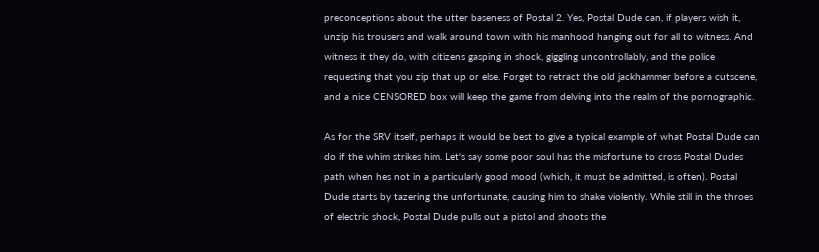preconceptions about the utter baseness of Postal 2. Yes, Postal Dude can, if players wish it, unzip his trousers and walk around town with his manhood hanging out for all to witness. And witness it they do, with citizens gasping in shock, giggling uncontrollably, and the police requesting that you zip that up or else. Forget to retract the old jackhammer before a cutscene, and a nice CENSORED box will keep the game from delving into the realm of the pornographic.

As for the SRV itself, perhaps it would be best to give a typical example of what Postal Dude can do if the whim strikes him. Let's say some poor soul has the misfortune to cross Postal Dudes path when hes not in a particularly good mood (which, it must be admitted, is often). Postal Dude starts by tazering the unfortunate, causing him to shake violently. While still in the throes of electric shock, Postal Dude pulls out a pistol and shoots the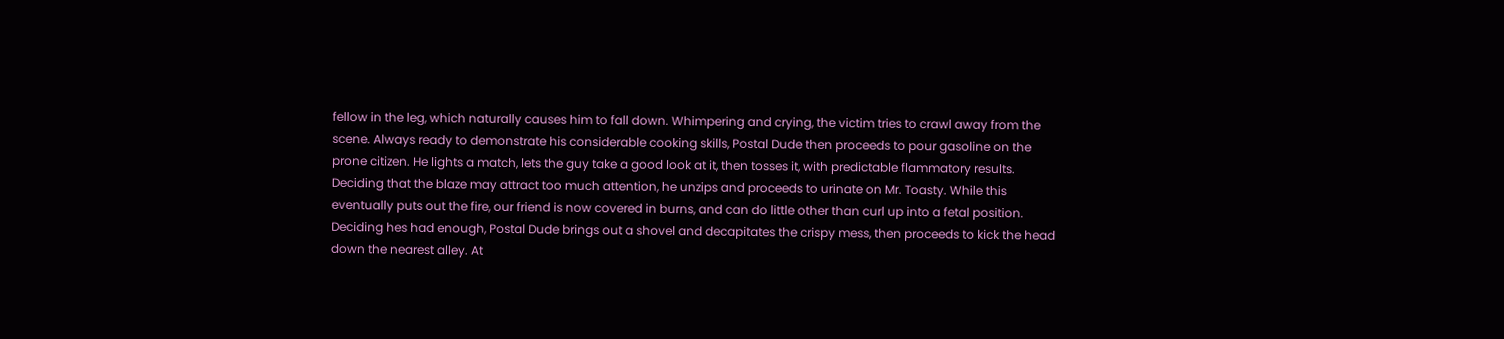fellow in the leg, which naturally causes him to fall down. Whimpering and crying, the victim tries to crawl away from the scene. Always ready to demonstrate his considerable cooking skills, Postal Dude then proceeds to pour gasoline on the prone citizen. He lights a match, lets the guy take a good look at it, then tosses it, with predictable flammatory results. Deciding that the blaze may attract too much attention, he unzips and proceeds to urinate on Mr. Toasty. While this eventually puts out the fire, our friend is now covered in burns, and can do little other than curl up into a fetal position. Deciding hes had enough, Postal Dude brings out a shovel and decapitates the crispy mess, then proceeds to kick the head down the nearest alley. At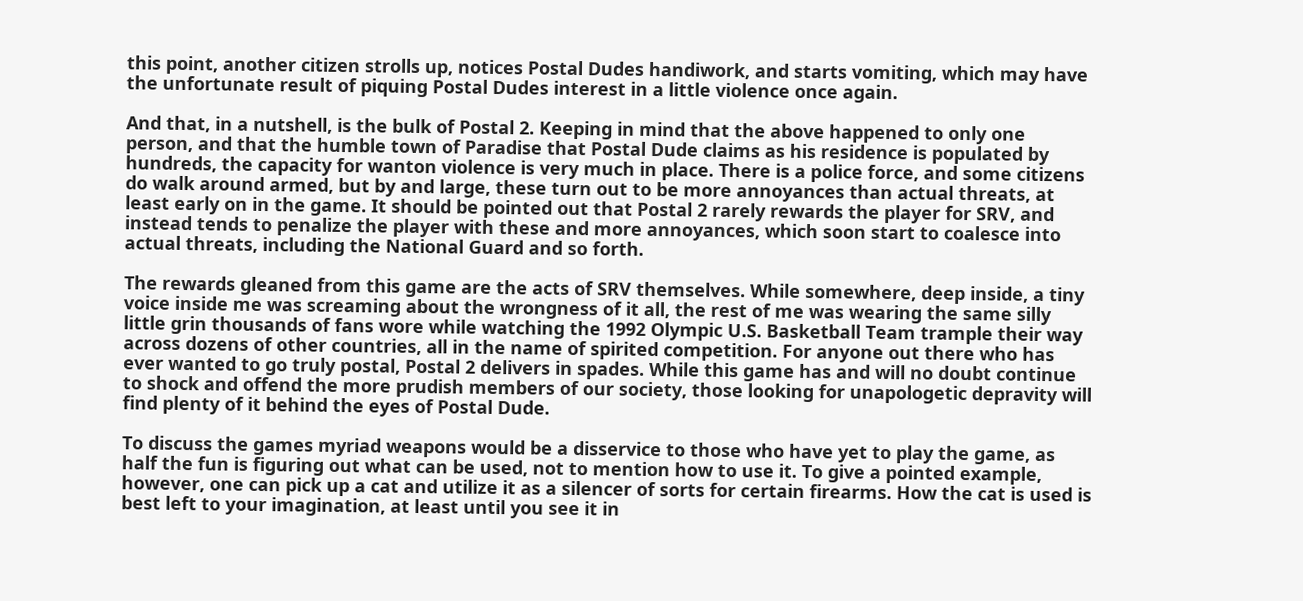this point, another citizen strolls up, notices Postal Dudes handiwork, and starts vomiting, which may have the unfortunate result of piquing Postal Dudes interest in a little violence once again.

And that, in a nutshell, is the bulk of Postal 2. Keeping in mind that the above happened to only one person, and that the humble town of Paradise that Postal Dude claims as his residence is populated by hundreds, the capacity for wanton violence is very much in place. There is a police force, and some citizens do walk around armed, but by and large, these turn out to be more annoyances than actual threats, at least early on in the game. It should be pointed out that Postal 2 rarely rewards the player for SRV, and instead tends to penalize the player with these and more annoyances, which soon start to coalesce into actual threats, including the National Guard and so forth.

The rewards gleaned from this game are the acts of SRV themselves. While somewhere, deep inside, a tiny voice inside me was screaming about the wrongness of it all, the rest of me was wearing the same silly little grin thousands of fans wore while watching the 1992 Olympic U.S. Basketball Team trample their way across dozens of other countries, all in the name of spirited competition. For anyone out there who has ever wanted to go truly postal, Postal 2 delivers in spades. While this game has and will no doubt continue to shock and offend the more prudish members of our society, those looking for unapologetic depravity will find plenty of it behind the eyes of Postal Dude.

To discuss the games myriad weapons would be a disservice to those who have yet to play the game, as half the fun is figuring out what can be used, not to mention how to use it. To give a pointed example, however, one can pick up a cat and utilize it as a silencer of sorts for certain firearms. How the cat is used is best left to your imagination, at least until you see it in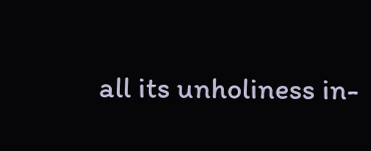all its unholiness in-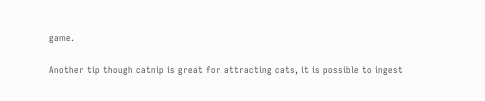game.

Another tip though catnip is great for attracting cats, it is possible to ingest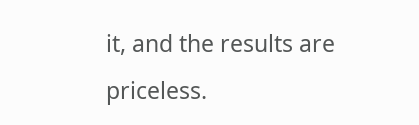it, and the results are priceless.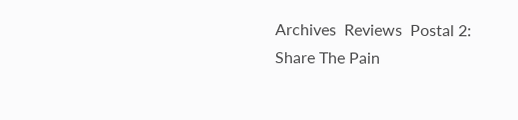Archives  Reviews  Postal 2: Share The Pain